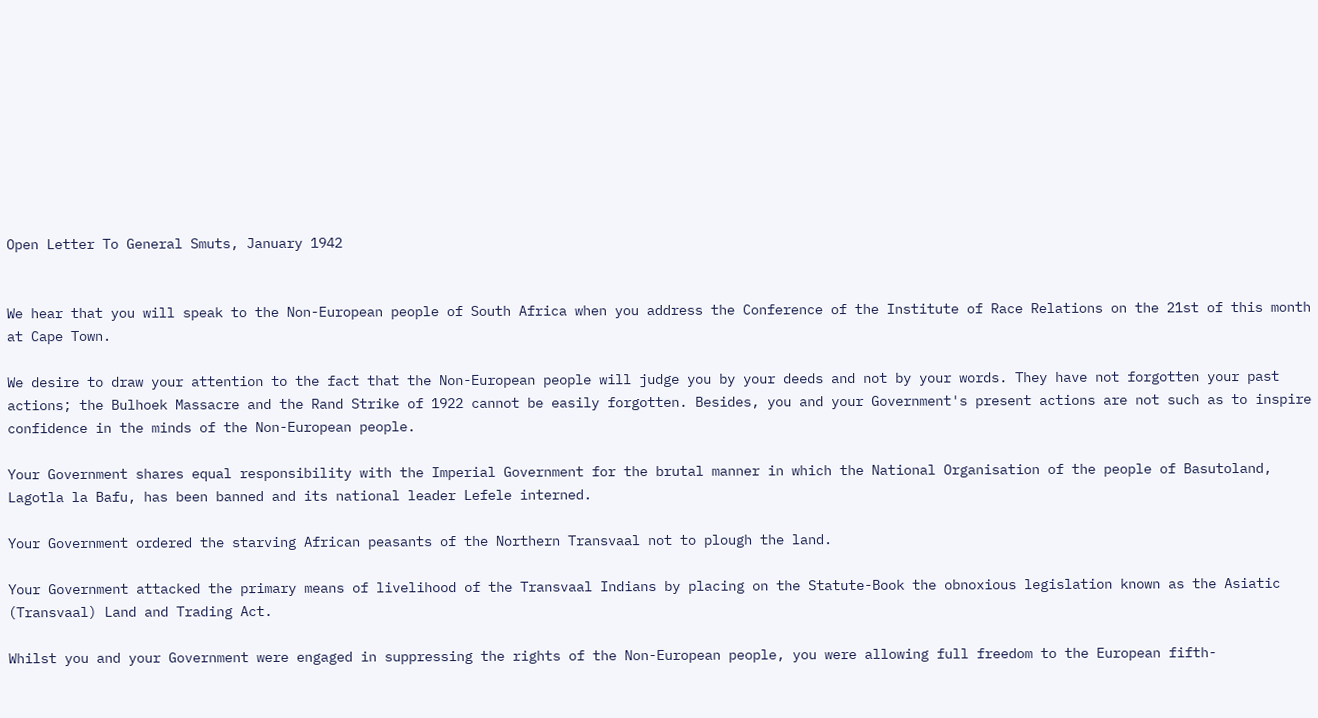Open Letter To General Smuts, January 1942


We hear that you will speak to the Non-European people of South Africa when you address the Conference of the Institute of Race Relations on the 21st of this month at Cape Town.

We desire to draw your attention to the fact that the Non-European people will judge you by your deeds and not by your words. They have not forgotten your past actions; the Bulhoek Massacre and the Rand Strike of 1922 cannot be easily forgotten. Besides, you and your Government's present actions are not such as to inspire confidence in the minds of the Non-European people.

Your Government shares equal responsibility with the Imperial Government for the brutal manner in which the National Organisation of the people of Basutoland, Lagotla la Bafu, has been banned and its national leader Lefele interned.

Your Government ordered the starving African peasants of the Northern Transvaal not to plough the land.

Your Government attacked the primary means of livelihood of the Transvaal Indians by placing on the Statute-Book the obnoxious legislation known as the Asiatic (Transvaal) Land and Trading Act.

Whilst you and your Government were engaged in suppressing the rights of the Non-European people, you were allowing full freedom to the European fifth-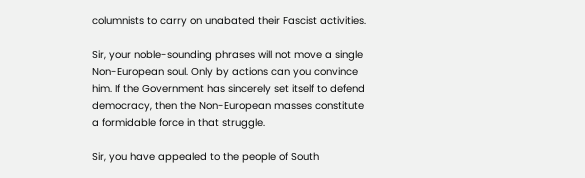columnists to carry on unabated their Fascist activities.

Sir, your noble-sounding phrases will not move a single Non-European soul. Only by actions can you convince him. If the Government has sincerely set itself to defend democracy, then the Non-European masses constitute a formidable force in that struggle.

Sir, you have appealed to the people of South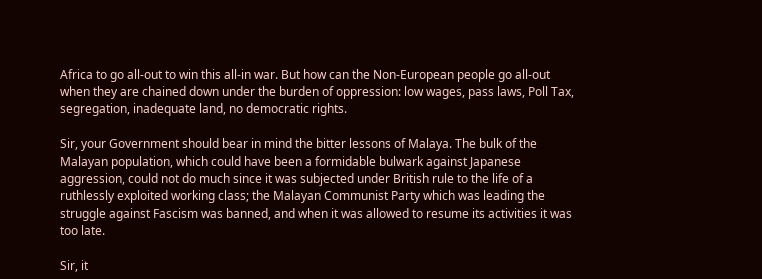Africa to go all-out to win this all-in war. But how can the Non-European people go all-out when they are chained down under the burden of oppression: low wages, pass laws, Poll Tax, segregation, inadequate land, no democratic rights.

Sir, your Government should bear in mind the bitter lessons of Malaya. The bulk of the Malayan population, which could have been a formidable bulwark against Japanese aggression, could not do much since it was subjected under British rule to the life of a ruthlessly exploited working class; the Malayan Communist Party which was leading the struggle against Fascism was banned, and when it was allowed to resume its activities it was too late.

Sir, it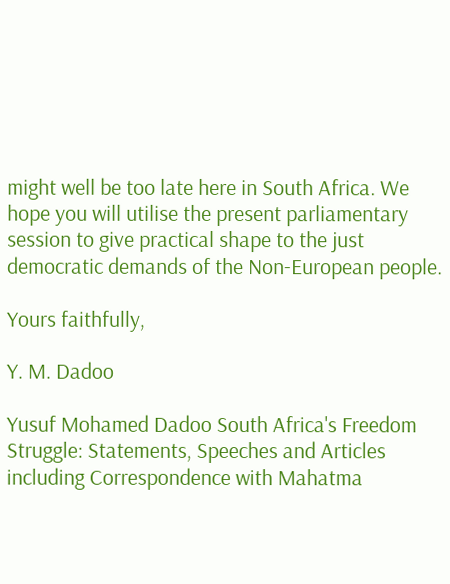might well be too late here in South Africa. We hope you will utilise the present parliamentary session to give practical shape to the just democratic demands of the Non-European people.

Yours faithfully,

Y. M. Dadoo

Yusuf Mohamed Dadoo South Africa's Freedom Struggle: Statements, Speeches and Articles including Correspondence with Mahatma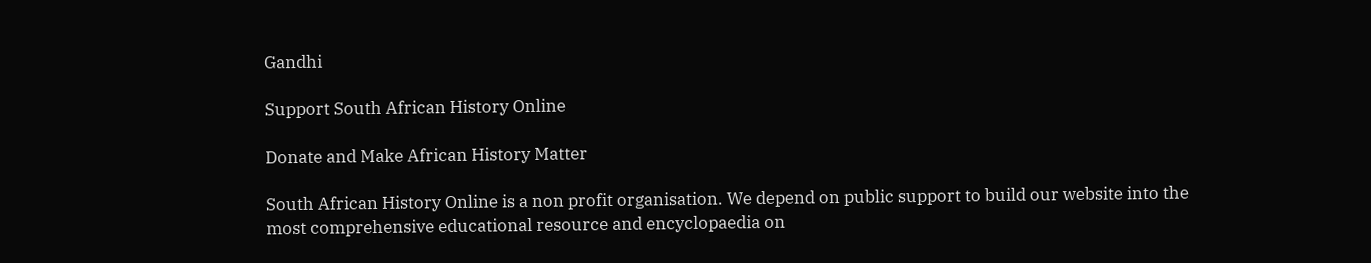Gandhi

Support South African History Online

Donate and Make African History Matter

South African History Online is a non profit organisation. We depend on public support to build our website into the most comprehensive educational resource and encyclopaedia on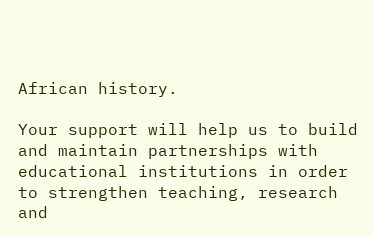African history.

Your support will help us to build and maintain partnerships with educational institutions in order to strengthen teaching, research and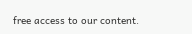free access to our content.